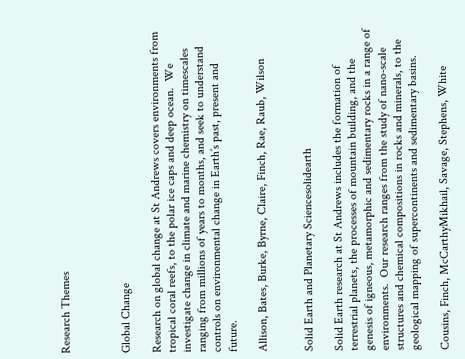Research Themes



Global Change

Research on global change at St Andrews covers environments from tropical coral reefs, to the polar ice caps and deep ocean.  We investigate change in climate and marine chemistry on timescales ranging from millions of years to months, and seek to understand controls on environmental change in Earth’s past, present and future.

Allison, Bates, Burke, Byrne, Claire, Finch, Rae, Raub, Wilson


Solid Earth and Planetary Sciencesolidearth

Solid Earth research at St Andrews includes the formation of terrestrial planets, the processes of mountain building, and the genesis of igneous, metamorphic and sedimentary rocks in a range of environments.  Our research ranges from the study of nano-scale structures and chemical compositions in rocks and minerals, to the geological mapping of supercontinents and sedimentary basins.

Cousins, Finch, McCarthyMikhail, Savage, Stephens, White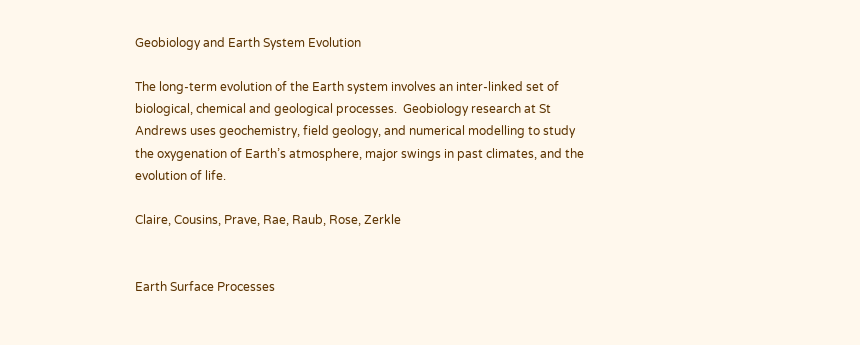Geobiology and Earth System Evolution

The long-term evolution of the Earth system involves an inter-linked set of biological, chemical and geological processes.  Geobiology research at St Andrews uses geochemistry, field geology, and numerical modelling to study the oxygenation of Earth’s atmosphere, major swings in past climates, and the evolution of life.

Claire, Cousins, Prave, Rae, Raub, Rose, Zerkle


Earth Surface Processes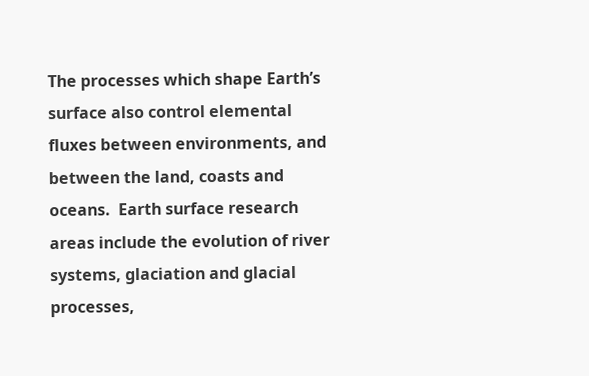The processes which shape Earth’s surface also control elemental fluxes between environments, and between the land, coasts and oceans.  Earth surface research areas include the evolution of river systems, glaciation and glacial processes,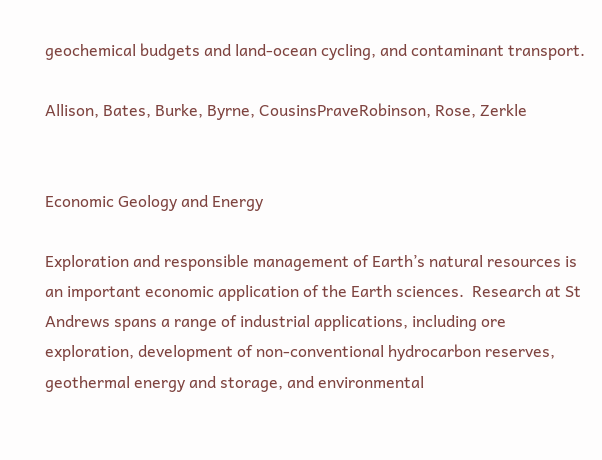geochemical budgets and land-ocean cycling, and contaminant transport.

Allison, Bates, Burke, Byrne, CousinsPraveRobinson, Rose, Zerkle


Economic Geology and Energy

Exploration and responsible management of Earth’s natural resources is an important economic application of the Earth sciences.  Research at St Andrews spans a range of industrial applications, including ore exploration, development of non-conventional hydrocarbon reserves, geothermal energy and storage, and environmental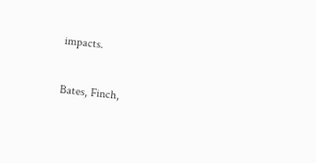impacts.

Bates, Finch,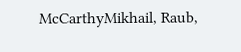McCarthyMikhail, Raub,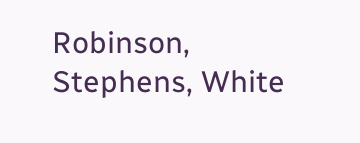Robinson, Stephens, White